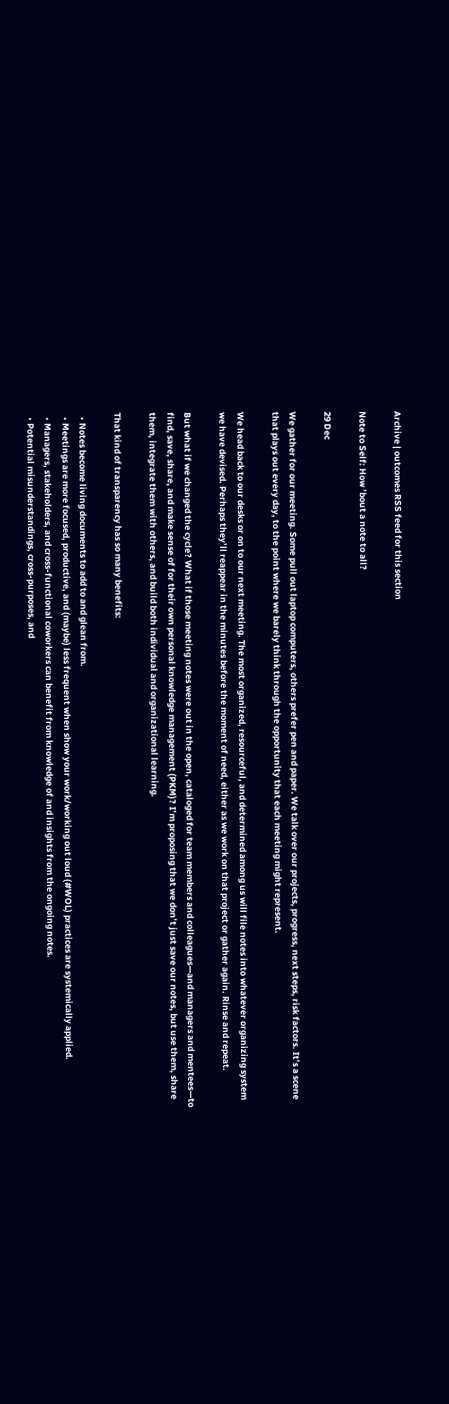Archive | outcomes RSS feed for this section

Note to Self: How ’bout a note to all?

29 Dec

We gather for our meeting. Some pull out laptop computers, others prefer pen and paper. We talk over our projects, progress, next steps, risk factors. It’s a scene that plays out every day, to the point where we barely think through the opportunity that each meeting might represent.

We head back to our desks or on to our next meeting. The most organized, resourceful, and determined among us will file notes into whatever organizing system we have devised. Perhaps they’ll reappear in the minutes before the moment of need, either as we work on that project or gather again. Rinse and repeat.

But what if we changed the cycle? What if those meeting notes were out in the open, cataloged for team members and colleagues—and managers and mentees—to find, save, share, and make sense of for their own personal knowledge management (PKM)? I’m proposing that we don’t just save our notes, but use them, share them, integrate them with others, and build both individual and organizational learning.

That kind of transparency has so many benefits:

  • Notes become living documents to add to and glean from.
  • Meetings are more focused, productive, and (maybe) less frequent when show your work/working out loud (#WOL) practices are systemically applied.
  • Managers, stakeholders, and cross-functional coworkers can benefit from knowledge of and insights from the ongoing notes.
  • Potential misunderstandings, cross-purposes, and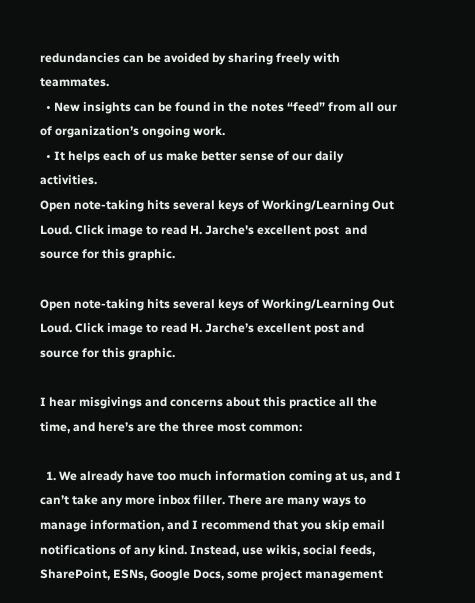redundancies can be avoided by sharing freely with teammates.
  • New insights can be found in the notes “feed” from all our of organization’s ongoing work.
  • It helps each of us make better sense of our daily activities.
Open note-taking hits several keys of Working/Learning Out Loud. Click image to read H. Jarche's excellent post  and source for this graphic.

Open note-taking hits several keys of Working/Learning Out Loud. Click image to read H. Jarche’s excellent post and source for this graphic.

I hear misgivings and concerns about this practice all the time, and here’s are the three most common:

  1. We already have too much information coming at us, and I can’t take any more inbox filler. There are many ways to manage information, and I recommend that you skip email notifications of any kind. Instead, use wikis, social feeds, SharePoint, ESNs, Google Docs, some project management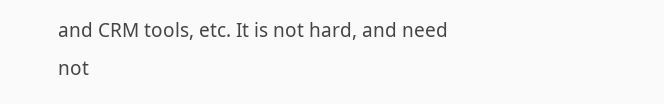and CRM tools, etc. It is not hard, and need not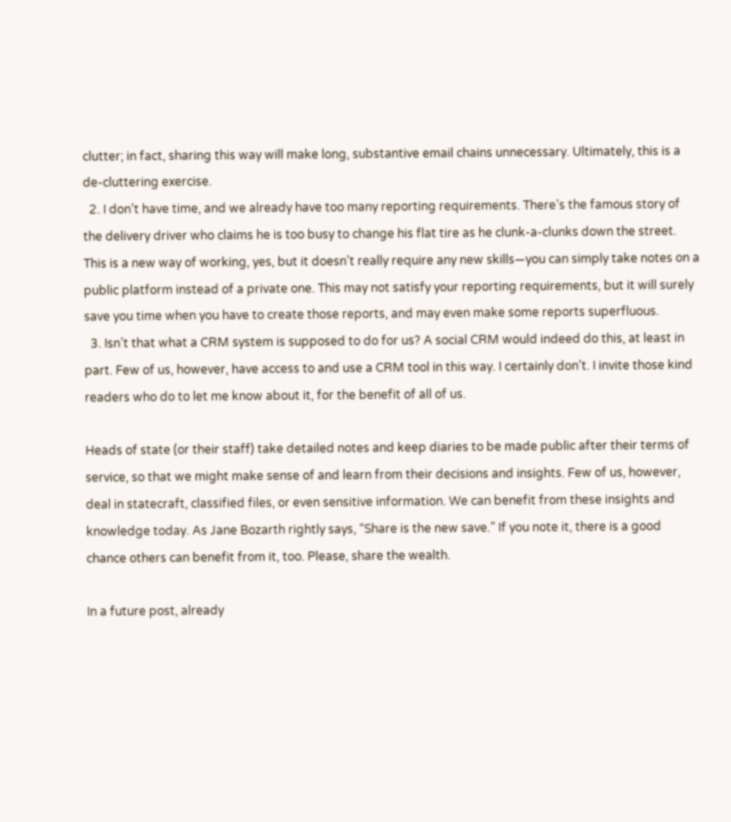clutter; in fact, sharing this way will make long, substantive email chains unnecessary. Ultimately, this is a de-cluttering exercise.
  2. I don’t have time, and we already have too many reporting requirements. There’s the famous story of the delivery driver who claims he is too busy to change his flat tire as he clunk-a-clunks down the street. This is a new way of working, yes, but it doesn’t really require any new skills—you can simply take notes on a public platform instead of a private one. This may not satisfy your reporting requirements, but it will surely save you time when you have to create those reports, and may even make some reports superfluous.
  3. Isn’t that what a CRM system is supposed to do for us? A social CRM would indeed do this, at least in part. Few of us, however, have access to and use a CRM tool in this way. I certainly don’t. I invite those kind readers who do to let me know about it, for the benefit of all of us.

Heads of state (or their staff) take detailed notes and keep diaries to be made public after their terms of service, so that we might make sense of and learn from their decisions and insights. Few of us, however, deal in statecraft, classified files, or even sensitive information. We can benefit from these insights and knowledge today. As Jane Bozarth rightly says, “Share is the new save.” If you note it, there is a good chance others can benefit from it, too. Please, share the wealth.

In a future post, already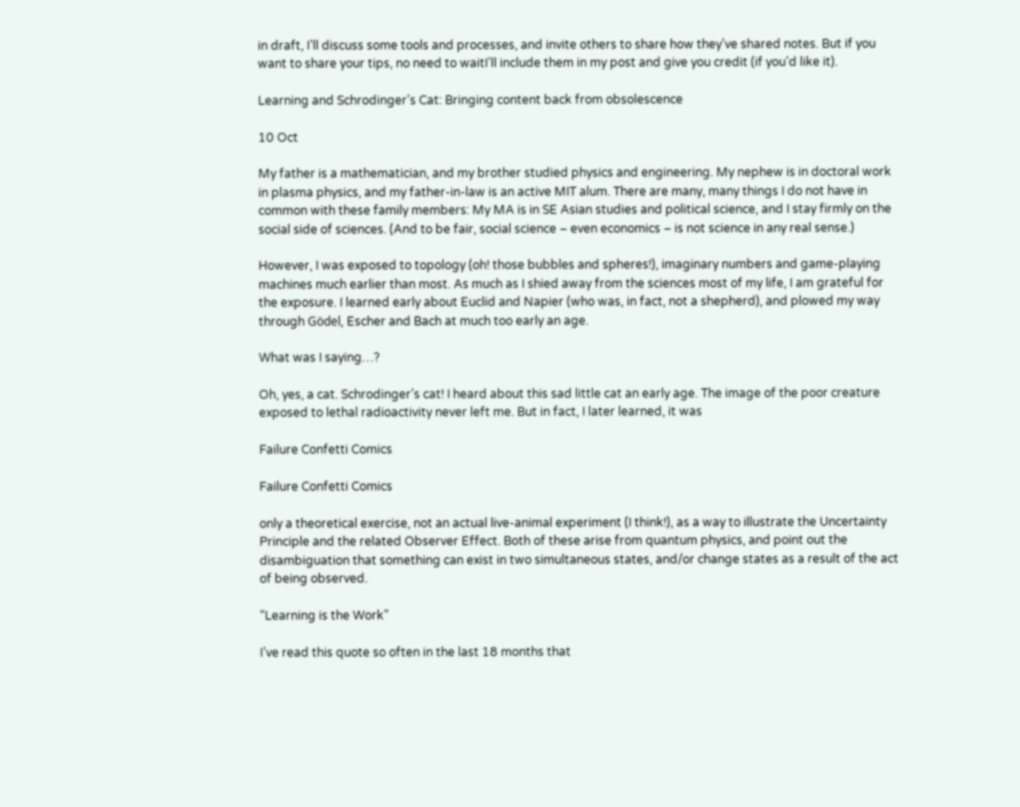in draft, I’ll discuss some tools and processes, and invite others to share how they’ve shared notes. But if you want to share your tips, no need to waitI’ll include them in my post and give you credit (if you’d like it).

Learning and Schrodinger’s Cat: Bringing content back from obsolescence

10 Oct

My father is a mathematician, and my brother studied physics and engineering. My nephew is in doctoral work in plasma physics, and my father-in-law is an active MIT alum. There are many, many things I do not have in common with these family members: My MA is in SE Asian studies and political science, and I stay firmly on the social side of sciences. (And to be fair, social science – even economics – is not science in any real sense.)

However, I was exposed to topology (oh! those bubbles and spheres!), imaginary numbers and game-playing machines much earlier than most. As much as I shied away from the sciences most of my life, I am grateful for the exposure. I learned early about Euclid and Napier (who was, in fact, not a shepherd), and plowed my way through Gödel, Escher and Bach at much too early an age.

What was I saying…?

Oh, yes, a cat. Schrodinger’s cat! I heard about this sad little cat an early age. The image of the poor creature exposed to lethal radioactivity never left me. But in fact, I later learned, it was

Failure Confetti Comics

Failure Confetti Comics

only a theoretical exercise, not an actual live-animal experiment (I think!), as a way to illustrate the Uncertainty Principle and the related Observer Effect. Both of these arise from quantum physics, and point out the disambiguation that something can exist in two simultaneous states, and/or change states as a result of the act of being observed.

“Learning is the Work”

I’ve read this quote so often in the last 18 months that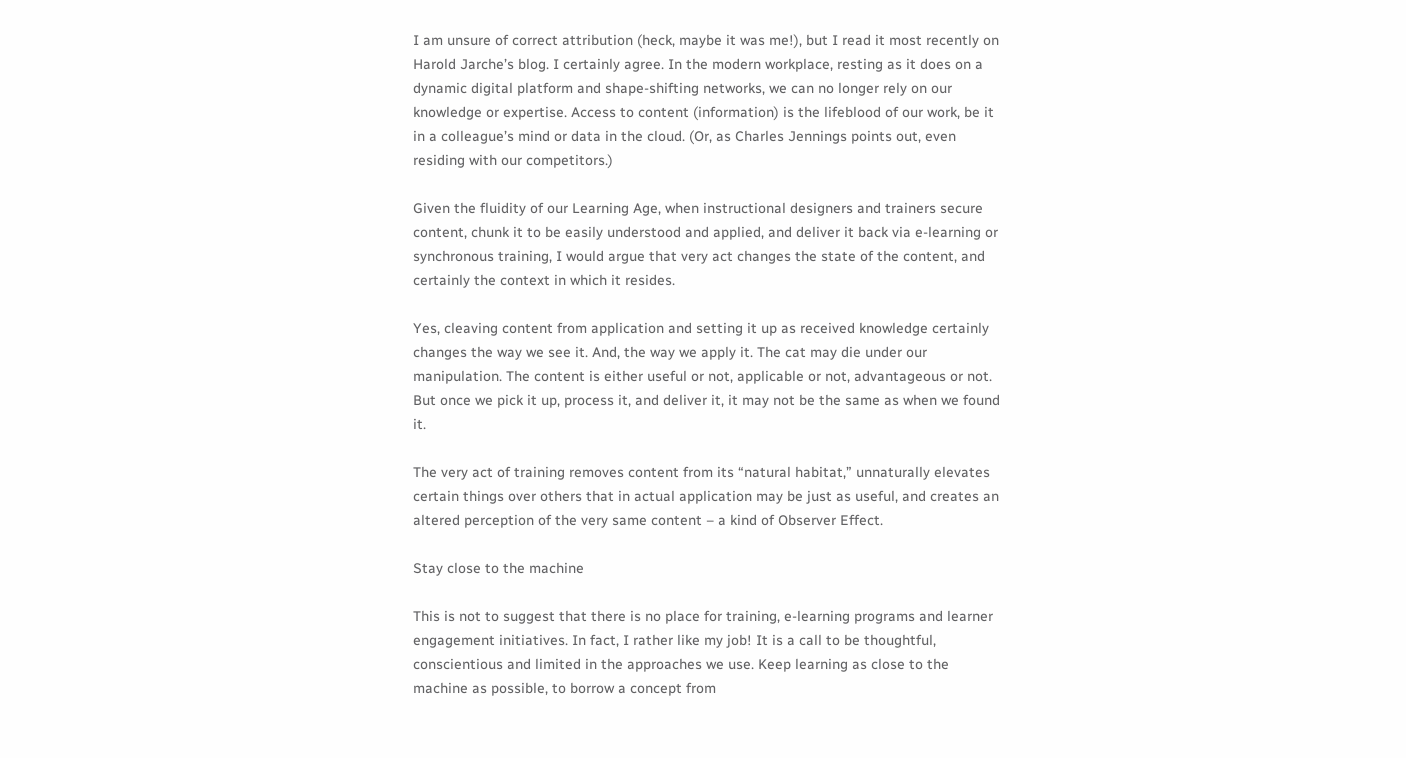I am unsure of correct attribution (heck, maybe it was me!), but I read it most recently on Harold Jarche’s blog. I certainly agree. In the modern workplace, resting as it does on a dynamic digital platform and shape-shifting networks, we can no longer rely on our knowledge or expertise. Access to content (information) is the lifeblood of our work, be it in a colleague’s mind or data in the cloud. (Or, as Charles Jennings points out, even residing with our competitors.)

Given the fluidity of our Learning Age, when instructional designers and trainers secure content, chunk it to be easily understood and applied, and deliver it back via e-learning or synchronous training, I would argue that very act changes the state of the content, and certainly the context in which it resides.

Yes, cleaving content from application and setting it up as received knowledge certainly changes the way we see it. And, the way we apply it. The cat may die under our manipulation. The content is either useful or not, applicable or not, advantageous or not. But once we pick it up, process it, and deliver it, it may not be the same as when we found it.

The very act of training removes content from its “natural habitat,” unnaturally elevates certain things over others that in actual application may be just as useful, and creates an altered perception of the very same content – a kind of Observer Effect.

Stay close to the machine

This is not to suggest that there is no place for training, e-learning programs and learner engagement initiatives. In fact, I rather like my job! It is a call to be thoughtful, conscientious and limited in the approaches we use. Keep learning as close to the machine as possible, to borrow a concept from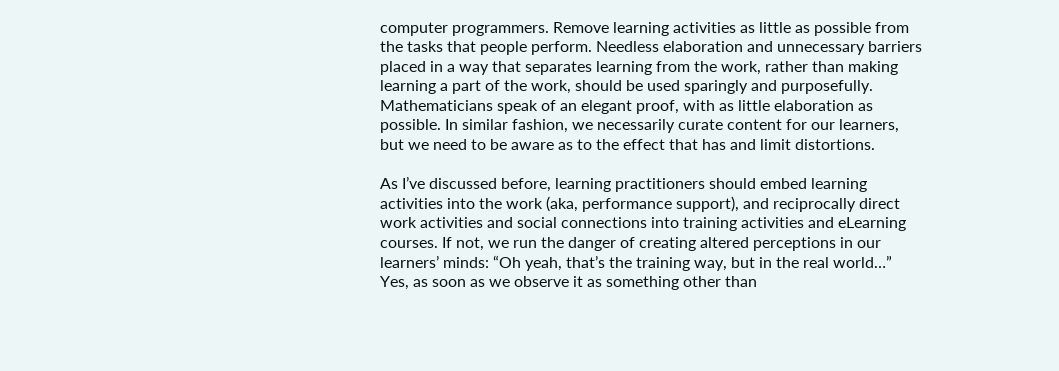computer programmers. Remove learning activities as little as possible from the tasks that people perform. Needless elaboration and unnecessary barriers placed in a way that separates learning from the work, rather than making learning a part of the work, should be used sparingly and purposefully. Mathematicians speak of an elegant proof, with as little elaboration as possible. In similar fashion, we necessarily curate content for our learners, but we need to be aware as to the effect that has and limit distortions.

As I’ve discussed before, learning practitioners should embed learning activities into the work (aka, performance support), and reciprocally direct work activities and social connections into training activities and eLearning courses. If not, we run the danger of creating altered perceptions in our learners’ minds: “Oh yeah, that’s the training way, but in the real world…” Yes, as soon as we observe it as something other than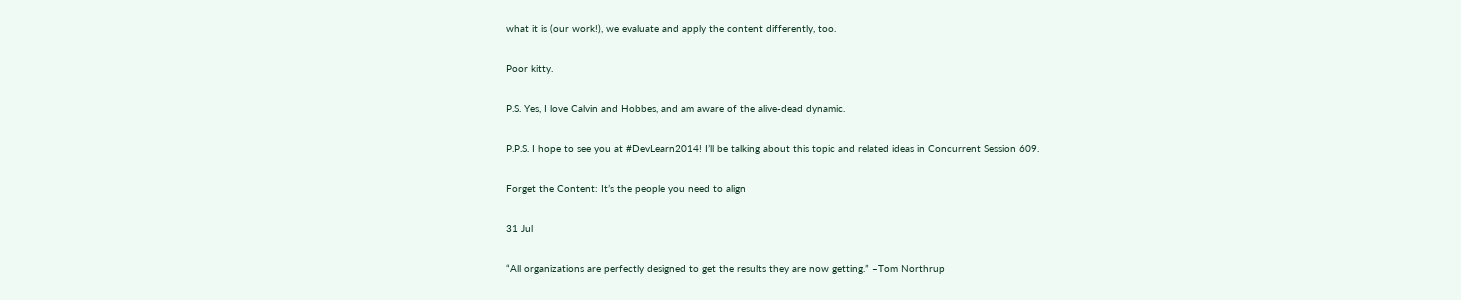what it is (our work!), we evaluate and apply the content differently, too.

Poor kitty.

P.S. Yes, I love Calvin and Hobbes, and am aware of the alive-dead dynamic.

P.P.S. I hope to see you at #DevLearn2014! I’ll be talking about this topic and related ideas in Concurrent Session 609.

Forget the Content: It’s the people you need to align

31 Jul

“All organizations are perfectly designed to get the results they are now getting.” –Tom Northrup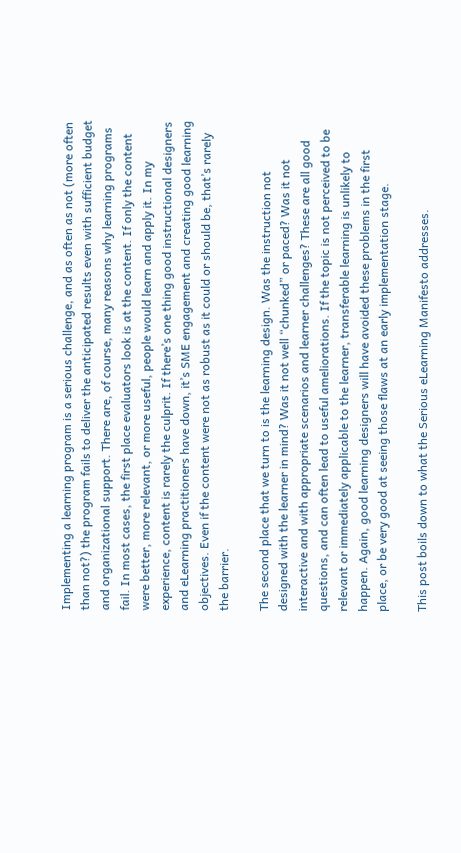Implementing a learning program is a serious challenge, and as often as not (more often than not?) the program fails to deliver the anticipated results even with sufficient budget and organizational support. There are, of course, many reasons why learning programs fail. In most cases, the first place evaluators look is at the content. If only the content were better, more relevant, or more useful, people would learn and apply it. In my experience, content is rarely the culprit. If there’s one thing good instructional designers and eLearning practitioners have down, it’s SME engagement and creating good learning objectives. Even if the content were not as robust as it could or should be, that’s rarely the barrier.

The second place that we turn to is the learning design. Was the instruction not designed with the learner in mind? Was it not well “chunked” or paced? Was it not interactive and with appropriate scenarios and learner challenges? These are all good questions, and can often lead to useful ameliorations. If the topic is not perceived to be relevant or immediately applicable to the learner, transferable learning is unlikely to happen. Again, good learning designers will have avoided these problems in the first place, or be very good at seeing those flaws at an early implementation stage.

This post boils down to what the Serious eLearning Manifesto addresses.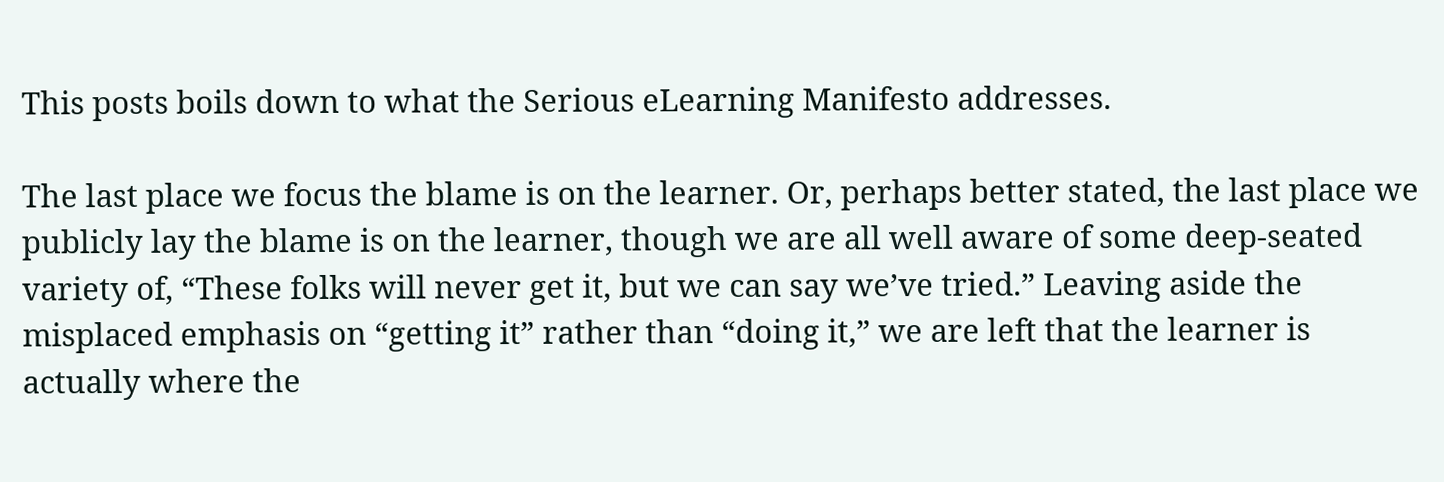This posts boils down to what the Serious eLearning Manifesto addresses.

The last place we focus the blame is on the learner. Or, perhaps better stated, the last place we publicly lay the blame is on the learner, though we are all well aware of some deep-seated variety of, “These folks will never get it, but we can say we’ve tried.” Leaving aside the misplaced emphasis on “getting it” rather than “doing it,” we are left that the learner is actually where the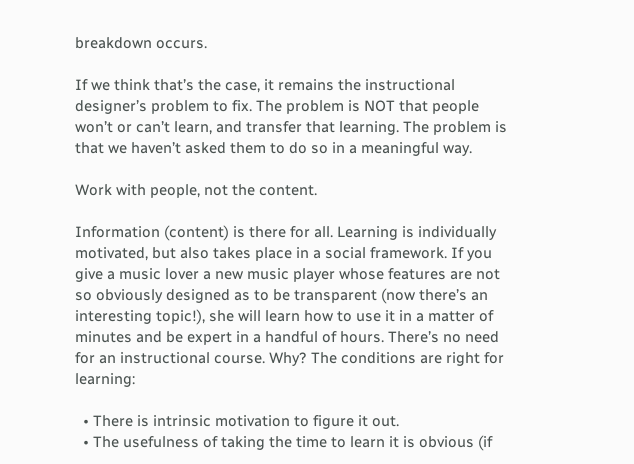breakdown occurs.

If we think that’s the case, it remains the instructional designer’s problem to fix. The problem is NOT that people won’t or can’t learn, and transfer that learning. The problem is that we haven’t asked them to do so in a meaningful way.

Work with people, not the content.

Information (content) is there for all. Learning is individually motivated, but also takes place in a social framework. If you give a music lover a new music player whose features are not so obviously designed as to be transparent (now there’s an interesting topic!), she will learn how to use it in a matter of minutes and be expert in a handful of hours. There’s no need for an instructional course. Why? The conditions are right for learning:

  • There is intrinsic motivation to figure it out.
  • The usefulness of taking the time to learn it is obvious (if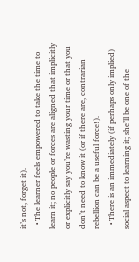it’s not, forget it).
  • The learner feels empowered to take the time to learn it; no people or forces are aligned that implicitly or explicitly say you’re wasting your time or that you don’t need to know it (or if there are, contrarian rebellion can be a useful force!).
  • There is an immediately (if perhaps only implied) social aspect to learning it; she’ll be one of the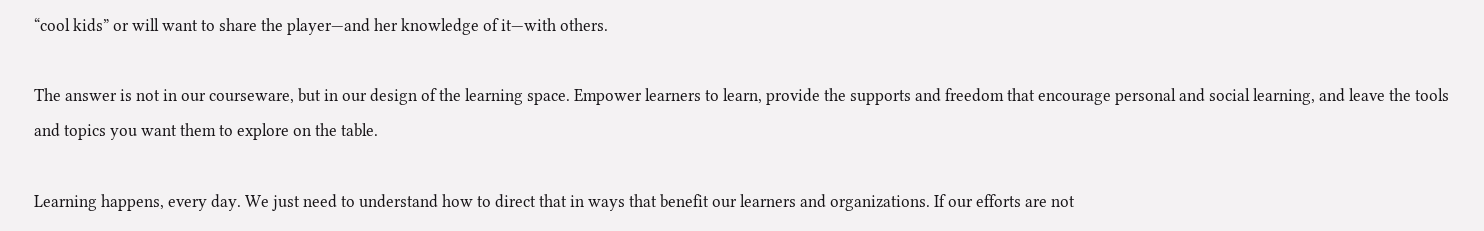“cool kids” or will want to share the player—and her knowledge of it—with others.

The answer is not in our courseware, but in our design of the learning space. Empower learners to learn, provide the supports and freedom that encourage personal and social learning, and leave the tools and topics you want them to explore on the table.

Learning happens, every day. We just need to understand how to direct that in ways that benefit our learners and organizations. If our efforts are not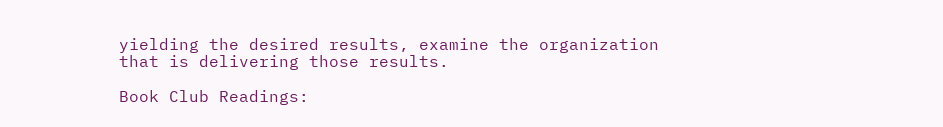yielding the desired results, examine the organization that is delivering those results.

Book Club Readings: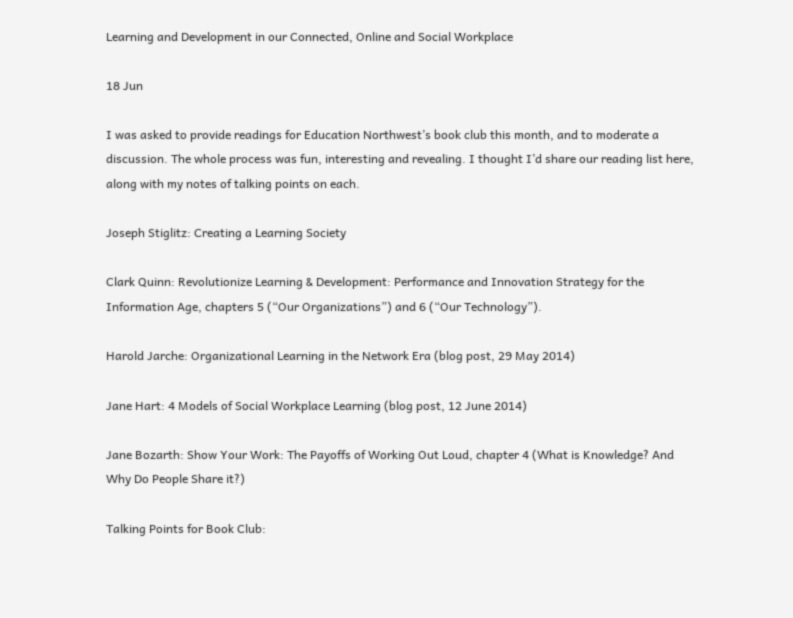Learning and Development in our Connected, Online and Social Workplace

18 Jun

I was asked to provide readings for Education Northwest’s book club this month, and to moderate a discussion. The whole process was fun, interesting and revealing. I thought I’d share our reading list here, along with my notes of talking points on each.

Joseph Stiglitz: Creating a Learning Society

Clark Quinn: Revolutionize Learning & Development: Performance and Innovation Strategy for the Information Age, chapters 5 (“Our Organizations”) and 6 (“Our Technology”).

Harold Jarche: Organizational Learning in the Network Era (blog post, 29 May 2014)

Jane Hart: 4 Models of Social Workplace Learning (blog post, 12 June 2014)

Jane Bozarth: Show Your Work: The Payoffs of Working Out Loud, chapter 4 (What is Knowledge? And Why Do People Share it?)

Talking Points for Book Club: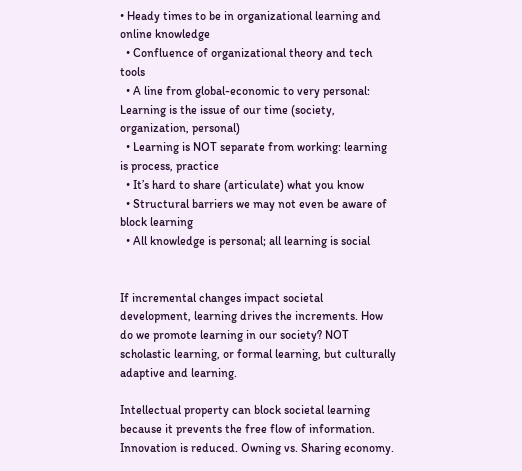• Heady times to be in organizational learning and online knowledge
  • Confluence of organizational theory and tech tools
  • A line from global-economic to very personal: Learning is the issue of our time (society, organization, personal)
  • Learning is NOT separate from working: learning is process, practice
  • It’s hard to share (articulate) what you know
  • Structural barriers we may not even be aware of block learning
  • All knowledge is personal; all learning is social


If incremental changes impact societal development, learning drives the increments. How do we promote learning in our society? NOT scholastic learning, or formal learning, but culturally adaptive and learning.

Intellectual property can block societal learning because it prevents the free flow of information. Innovation is reduced. Owning vs. Sharing economy.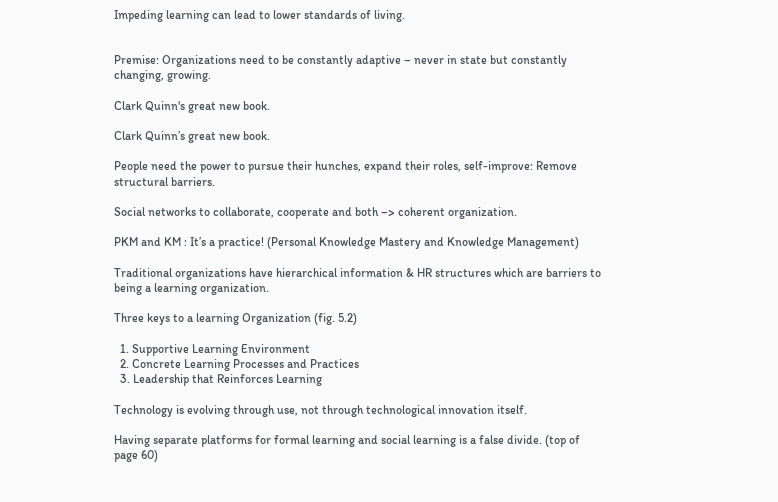Impeding learning can lead to lower standards of living.


Premise: Organizations need to be constantly adaptive – never in state but constantly changing, growing.

Clark Quinn's great new book.

Clark Quinn’s great new book.

People need the power to pursue their hunches, expand their roles, self-improve: Remove structural barriers.

Social networks to collaborate, cooperate and both –> coherent organization.

PKM and KM : It’s a practice! (Personal Knowledge Mastery and Knowledge Management)

Traditional organizations have hierarchical information & HR structures which are barriers to being a learning organization.

Three keys to a learning Organization (fig. 5.2)

  1. Supportive Learning Environment
  2. Concrete Learning Processes and Practices
  3. Leadership that Reinforces Learning

Technology is evolving through use, not through technological innovation itself.

Having separate platforms for formal learning and social learning is a false divide. (top of page 60)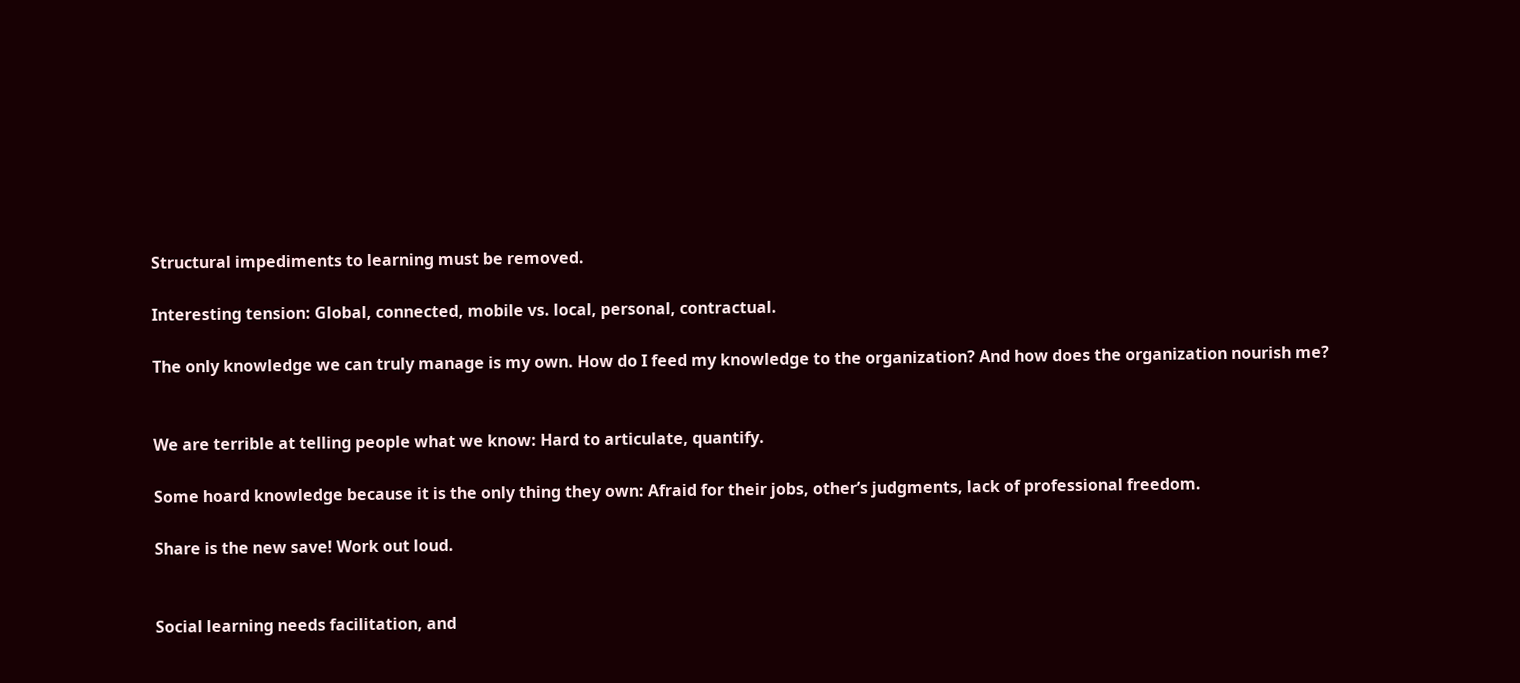Structural impediments to learning must be removed.

Interesting tension: Global, connected, mobile vs. local, personal, contractual.

The only knowledge we can truly manage is my own. How do I feed my knowledge to the organization? And how does the organization nourish me?


We are terrible at telling people what we know: Hard to articulate, quantify.

Some hoard knowledge because it is the only thing they own: Afraid for their jobs, other’s judgments, lack of professional freedom.

Share is the new save! Work out loud.


Social learning needs facilitation, and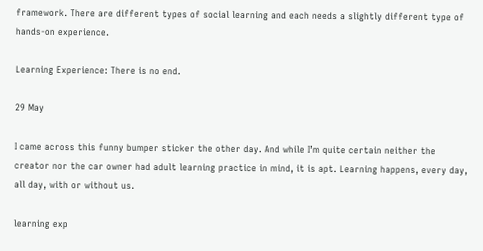framework. There are different types of social learning and each needs a slightly different type of hands-on experience.

Learning Experience: There is no end.

29 May

I came across this funny bumper sticker the other day. And while I’m quite certain neither the creator nor the car owner had adult learning practice in mind, it is apt. Learning happens, every day, all day, with or without us.

learning exp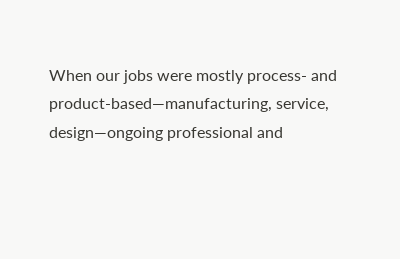When our jobs were mostly process- and product-based—manufacturing, service, design—ongoing professional and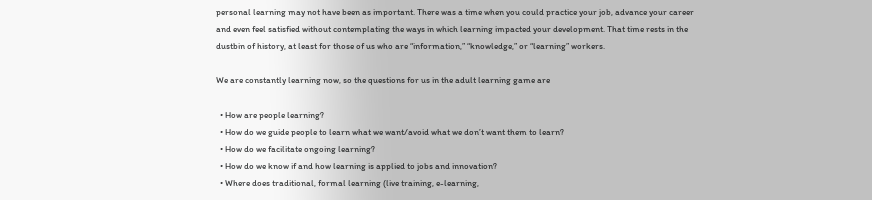personal learning may not have been as important. There was a time when you could practice your job, advance your career and even feel satisfied without contemplating the ways in which learning impacted your development. That time rests in the dustbin of history, at least for those of us who are “information,” “knowledge,” or “learning” workers.

We are constantly learning now, so the questions for us in the adult learning game are

  • How are people learning?
  • How do we guide people to learn what we want/avoid what we don’t want them to learn?
  • How do we facilitate ongoing learning?
  • How do we know if and how learning is applied to jobs and innovation?
  • Where does traditional, formal learning (live training, e-learning,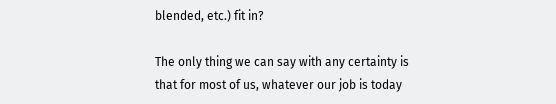blended, etc.) fit in?

The only thing we can say with any certainty is that for most of us, whatever our job is today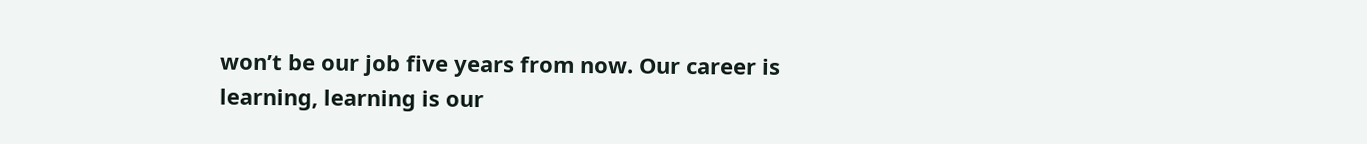won’t be our job five years from now. Our career is learning, learning is our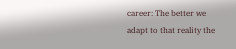career: The better we adapt to that reality the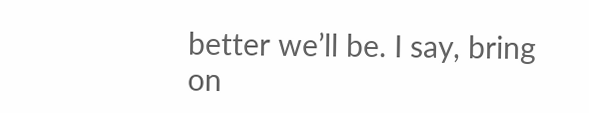better we’ll be. I say, bring on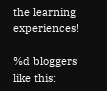the learning experiences!

%d bloggers like this: